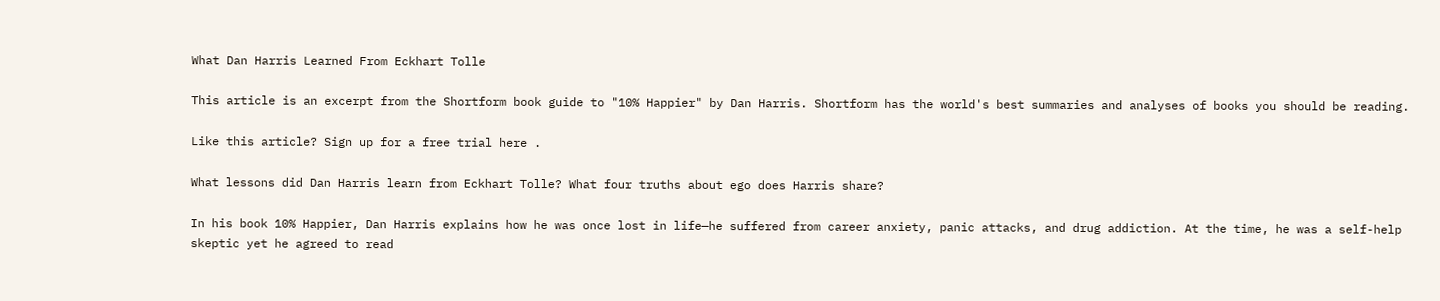What Dan Harris Learned From Eckhart Tolle

This article is an excerpt from the Shortform book guide to "10% Happier" by Dan Harris. Shortform has the world's best summaries and analyses of books you should be reading.

Like this article? Sign up for a free trial here .

What lessons did Dan Harris learn from Eckhart Tolle? What four truths about ego does Harris share?

In his book 10% Happier, Dan Harris explains how he was once lost in life—he suffered from career anxiety, panic attacks, and drug addiction. At the time, he was a self-help skeptic yet he agreed to read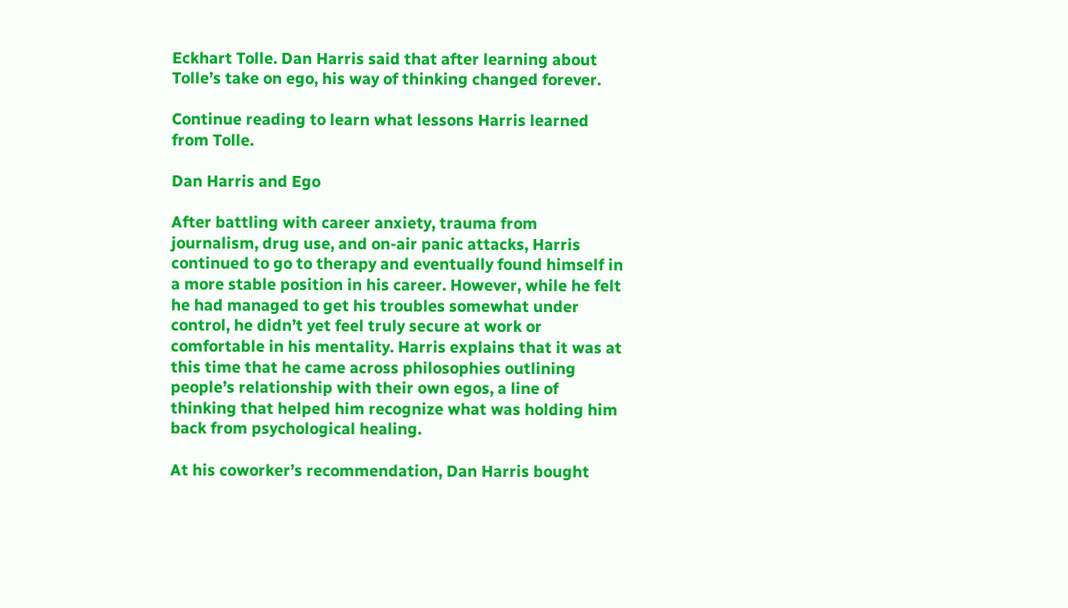Eckhart Tolle. Dan Harris said that after learning about Tolle’s take on ego, his way of thinking changed forever.

Continue reading to learn what lessons Harris learned from Tolle.

Dan Harris and Ego

After battling with career anxiety, trauma from journalism, drug use, and on-air panic attacks, Harris continued to go to therapy and eventually found himself in a more stable position in his career. However, while he felt he had managed to get his troubles somewhat under control, he didn’t yet feel truly secure at work or comfortable in his mentality. Harris explains that it was at this time that he came across philosophies outlining people’s relationship with their own egos, a line of thinking that helped him recognize what was holding him back from psychological healing.

At his coworker’s recommendation, Dan Harris bought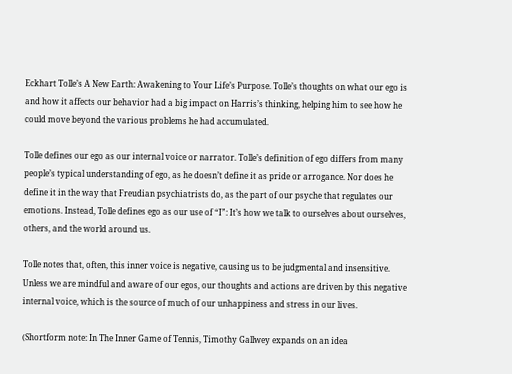Eckhart Tolle’s A New Earth: Awakening to Your Life’s Purpose. Tolle’s thoughts on what our ego is and how it affects our behavior had a big impact on Harris’s thinking, helping him to see how he could move beyond the various problems he had accumulated.

Tolle defines our ego as our internal voice or narrator. Tolle’s definition of ego differs from many people’s typical understanding of ego, as he doesn’t define it as pride or arrogance. Nor does he define it in the way that Freudian psychiatrists do, as the part of our psyche that regulates our emotions. Instead, Tolle defines ego as our use of “I”: It’s how we talk to ourselves about ourselves, others, and the world around us.

Tolle notes that, often, this inner voice is negative, causing us to be judgmental and insensitive. Unless we are mindful and aware of our egos, our thoughts and actions are driven by this negative internal voice, which is the source of much of our unhappiness and stress in our lives.

(Shortform note: In The Inner Game of Tennis, Timothy Gallwey expands on an idea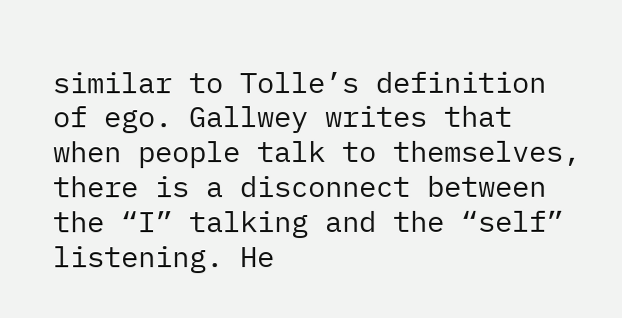similar to Tolle’s definition of ego. Gallwey writes that when people talk to themselves, there is a disconnect between the “I” talking and the “self” listening. He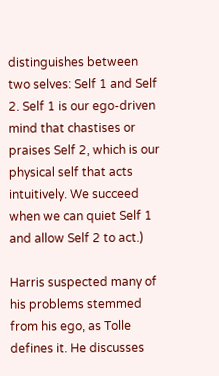distinguishes between two selves: Self 1 and Self 2. Self 1 is our ego-driven mind that chastises or praises Self 2, which is our physical self that acts intuitively. We succeed when we can quiet Self 1 and allow Self 2 to act.)

Harris suspected many of his problems stemmed from his ego, as Tolle defines it. He discusses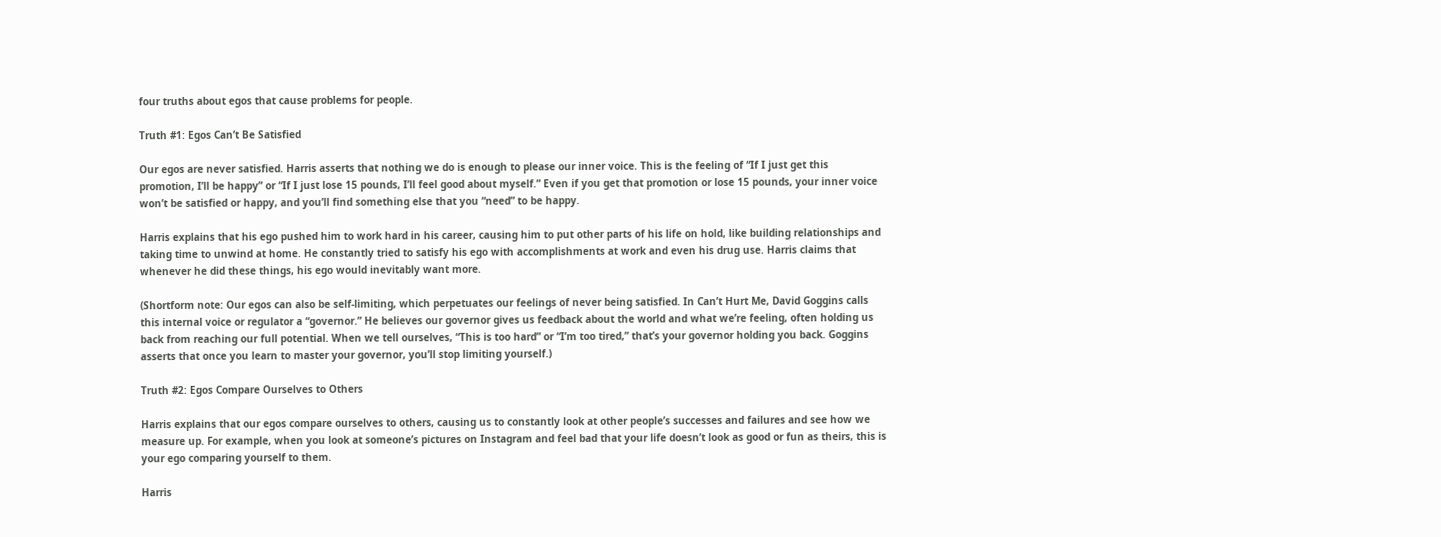four truths about egos that cause problems for people.

Truth #1: Egos Can’t Be Satisfied

Our egos are never satisfied. Harris asserts that nothing we do is enough to please our inner voice. This is the feeling of “If I just get this promotion, I’ll be happy” or “If I just lose 15 pounds, I’ll feel good about myself.” Even if you get that promotion or lose 15 pounds, your inner voice won’t be satisfied or happy, and you’ll find something else that you “need” to be happy.

Harris explains that his ego pushed him to work hard in his career, causing him to put other parts of his life on hold, like building relationships and taking time to unwind at home. He constantly tried to satisfy his ego with accomplishments at work and even his drug use. Harris claims that whenever he did these things, his ego would inevitably want more.

(Shortform note: Our egos can also be self-limiting, which perpetuates our feelings of never being satisfied. In Can’t Hurt Me, David Goggins calls this internal voice or regulator a “governor.” He believes our governor gives us feedback about the world and what we’re feeling, often holding us back from reaching our full potential. When we tell ourselves, “This is too hard” or “I’m too tired,” that’s your governor holding you back. Goggins asserts that once you learn to master your governor, you’ll stop limiting yourself.)

Truth #2: Egos Compare Ourselves to Others

Harris explains that our egos compare ourselves to others, causing us to constantly look at other people’s successes and failures and see how we measure up. For example, when you look at someone’s pictures on Instagram and feel bad that your life doesn’t look as good or fun as theirs, this is your ego comparing yourself to them.

Harris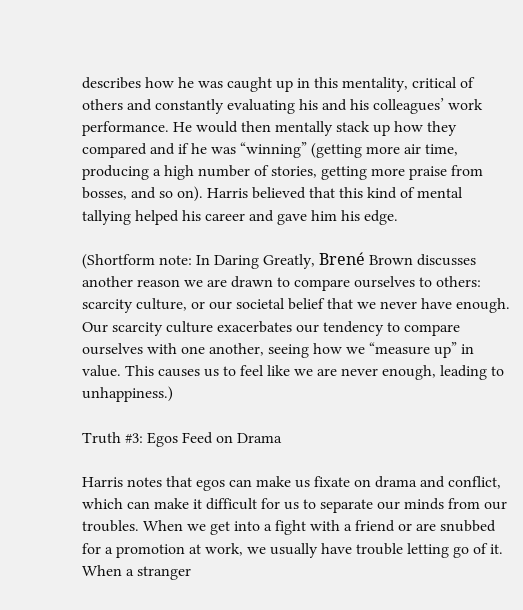describes how he was caught up in this mentality, critical of others and constantly evaluating his and his colleagues’ work performance. He would then mentally stack up how they compared and if he was “winning” (getting more air time, producing a high number of stories, getting more praise from bosses, and so on). Harris believed that this kind of mental tallying helped his career and gave him his edge.

(Shortform note: In Daring Greatly, Brené Brown discusses another reason we are drawn to compare ourselves to others: scarcity culture, or our societal belief that we never have enough. Our scarcity culture exacerbates our tendency to compare ourselves with one another, seeing how we “measure up” in value. This causes us to feel like we are never enough, leading to unhappiness.)

Truth #3: Egos Feed on Drama

Harris notes that egos can make us fixate on drama and conflict, which can make it difficult for us to separate our minds from our troubles. When we get into a fight with a friend or are snubbed for a promotion at work, we usually have trouble letting go of it. When a stranger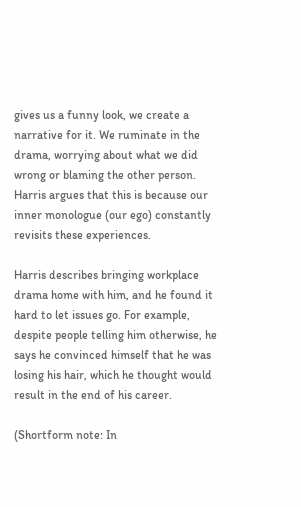gives us a funny look, we create a narrative for it. We ruminate in the drama, worrying about what we did wrong or blaming the other person. Harris argues that this is because our inner monologue (our ego) constantly revisits these experiences.

Harris describes bringing workplace drama home with him, and he found it hard to let issues go. For example, despite people telling him otherwise, he says he convinced himself that he was losing his hair, which he thought would result in the end of his career.

(Shortform note: In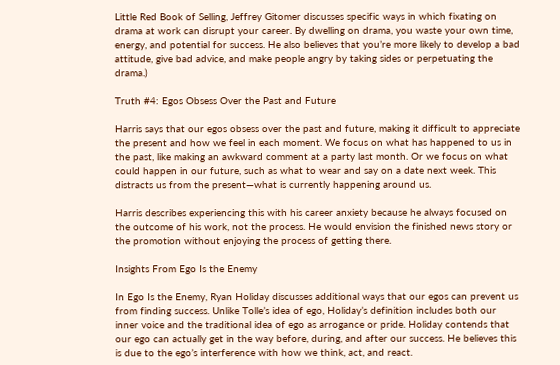Little Red Book of Selling, Jeffrey Gitomer discusses specific ways in which fixating on drama at work can disrupt your career. By dwelling on drama, you waste your own time, energy, and potential for success. He also believes that you’re more likely to develop a bad attitude, give bad advice, and make people angry by taking sides or perpetuating the drama.)

Truth #4: Egos Obsess Over the Past and Future

Harris says that our egos obsess over the past and future, making it difficult to appreciate the present and how we feel in each moment. We focus on what has happened to us in the past, like making an awkward comment at a party last month. Or we focus on what could happen in our future, such as what to wear and say on a date next week. This distracts us from the present—what is currently happening around us.

Harris describes experiencing this with his career anxiety because he always focused on the outcome of his work, not the process. He would envision the finished news story or the promotion without enjoying the process of getting there.

Insights From Ego Is the Enemy

In Ego Is the Enemy, Ryan Holiday discusses additional ways that our egos can prevent us from finding success. Unlike Tolle’s idea of ego, Holiday’s definition includes both our inner voice and the traditional idea of ego as arrogance or pride. Holiday contends that our ego can actually get in the way before, during, and after our success. He believes this is due to the ego’s interference with how we think, act, and react.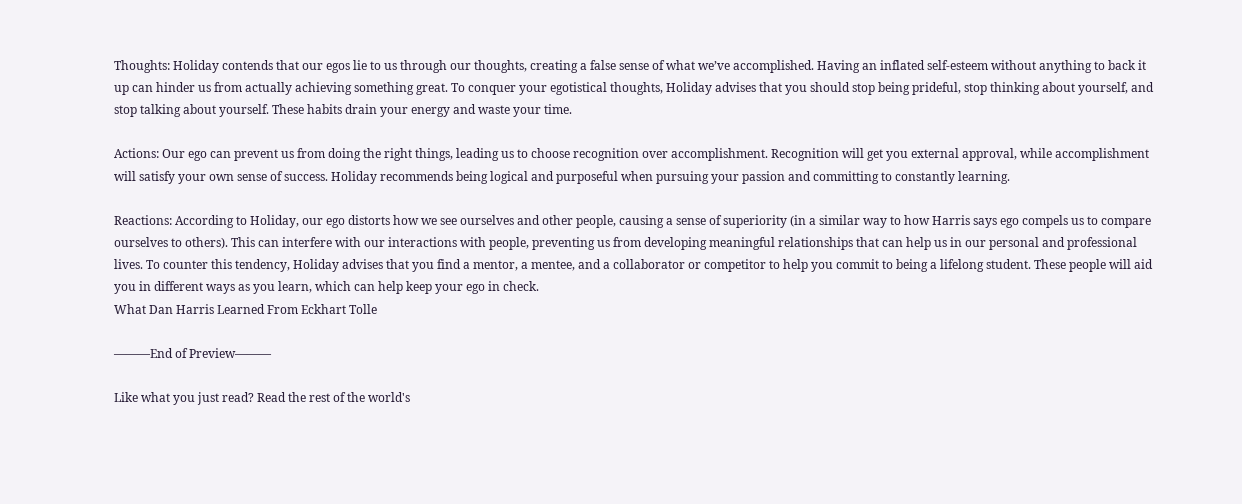Thoughts: Holiday contends that our egos lie to us through our thoughts, creating a false sense of what we’ve accomplished. Having an inflated self-esteem without anything to back it up can hinder us from actually achieving something great. To conquer your egotistical thoughts, Holiday advises that you should stop being prideful, stop thinking about yourself, and stop talking about yourself. These habits drain your energy and waste your time.

Actions: Our ego can prevent us from doing the right things, leading us to choose recognition over accomplishment. Recognition will get you external approval, while accomplishment will satisfy your own sense of success. Holiday recommends being logical and purposeful when pursuing your passion and committing to constantly learning.

Reactions: According to Holiday, our ego distorts how we see ourselves and other people, causing a sense of superiority (in a similar way to how Harris says ego compels us to compare ourselves to others). This can interfere with our interactions with people, preventing us from developing meaningful relationships that can help us in our personal and professional lives. To counter this tendency, Holiday advises that you find a mentor, a mentee, and a collaborator or competitor to help you commit to being a lifelong student. These people will aid you in different ways as you learn, which can help keep your ego in check.
What Dan Harris Learned From Eckhart Tolle

———End of Preview———

Like what you just read? Read the rest of the world's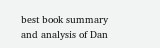best book summary and analysis of Dan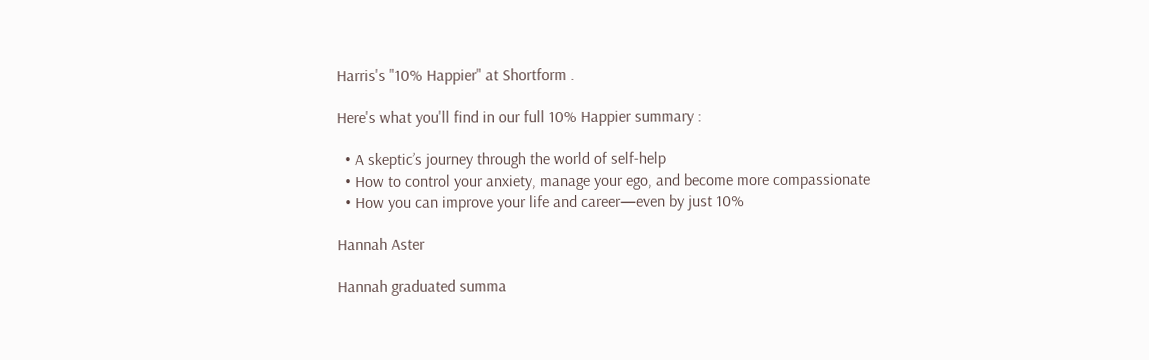Harris's "10% Happier" at Shortform .

Here's what you'll find in our full 10% Happier summary :

  • A skeptic’s journey through the world of self-help
  • How to control your anxiety, manage your ego, and become more compassionate
  • How you can improve your life and career—even by just 10%

Hannah Aster

Hannah graduated summa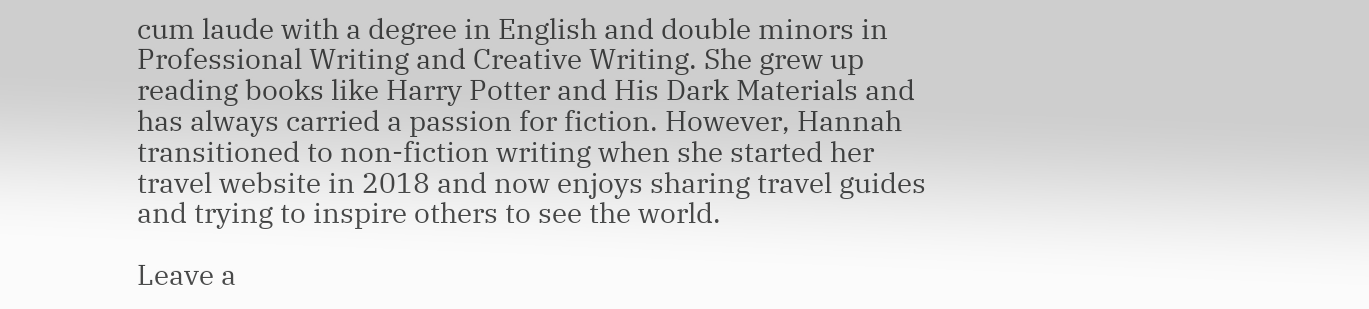cum laude with a degree in English and double minors in Professional Writing and Creative Writing. She grew up reading books like Harry Potter and His Dark Materials and has always carried a passion for fiction. However, Hannah transitioned to non-fiction writing when she started her travel website in 2018 and now enjoys sharing travel guides and trying to inspire others to see the world.

Leave a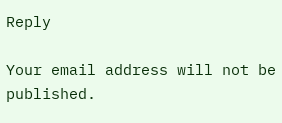Reply

Your email address will not be published.